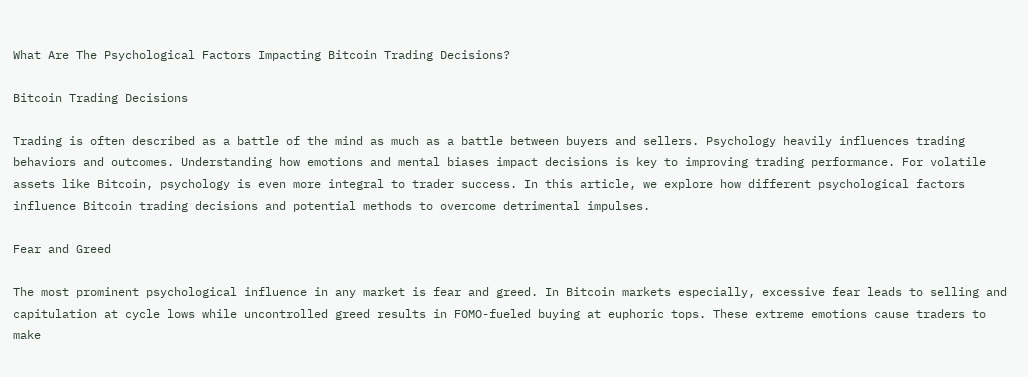What Are The Psychological Factors Impacting Bitcoin Trading Decisions?

Bitcoin Trading Decisions

Trading is often described as a battle of the mind as much as a battle between buyers and sellers. Psychology heavily influences trading behaviors and outcomes. Understanding how emotions and mental biases impact decisions is key to improving trading performance. For volatile assets like Bitcoin, psychology is even more integral to trader success. In this article, we explore how different psychological factors influence Bitcoin trading decisions and potential methods to overcome detrimental impulses.

Fear and Greed

The most prominent psychological influence in any market is fear and greed. In Bitcoin markets especially, excessive fear leads to selling and capitulation at cycle lows while uncontrolled greed results in FOMO-fueled buying at euphoric tops. These extreme emotions cause traders to make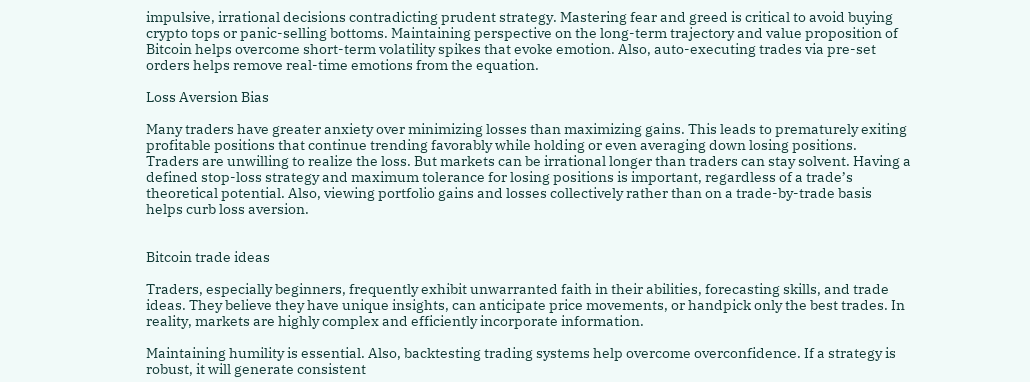impulsive, irrational decisions contradicting prudent strategy. Mastering fear and greed is critical to avoid buying crypto tops or panic-selling bottoms. Maintaining perspective on the long-term trajectory and value proposition of Bitcoin helps overcome short-term volatility spikes that evoke emotion. Also, auto-executing trades via pre-set orders helps remove real-time emotions from the equation.

Loss Aversion Bias

Many traders have greater anxiety over minimizing losses than maximizing gains. This leads to prematurely exiting profitable positions that continue trending favorably while holding or even averaging down losing positions. Traders are unwilling to realize the loss. But markets can be irrational longer than traders can stay solvent. Having a defined stop-loss strategy and maximum tolerance for losing positions is important, regardless of a trade’s theoretical potential. Also, viewing portfolio gains and losses collectively rather than on a trade-by-trade basis helps curb loss aversion.


Bitcoin trade ideas

Traders, especially beginners, frequently exhibit unwarranted faith in their abilities, forecasting skills, and trade ideas. They believe they have unique insights, can anticipate price movements, or handpick only the best trades. In reality, markets are highly complex and efficiently incorporate information.

Maintaining humility is essential. Also, backtesting trading systems help overcome overconfidence. If a strategy is robust, it will generate consistent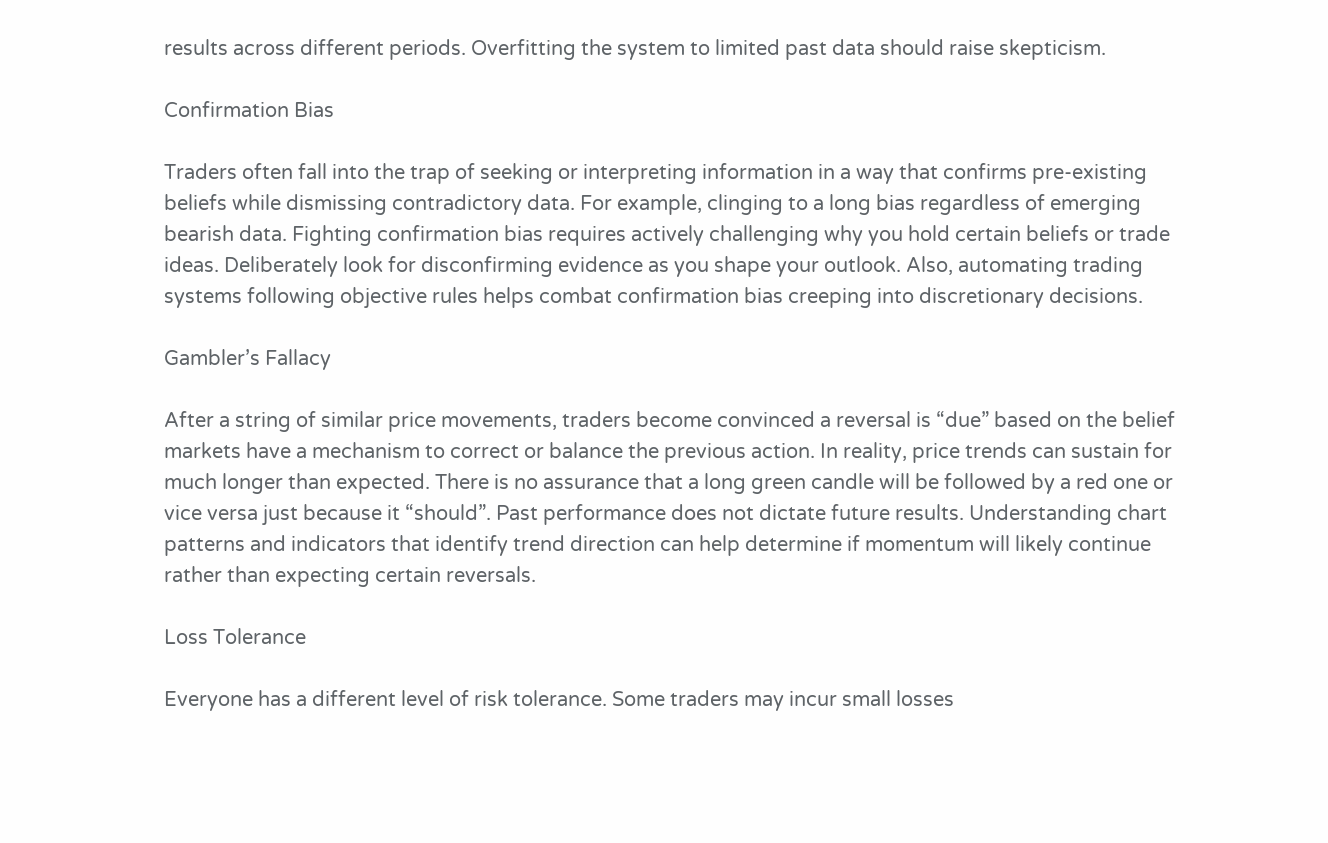results across different periods. Overfitting the system to limited past data should raise skepticism.

Confirmation Bias

Traders often fall into the trap of seeking or interpreting information in a way that confirms pre-existing beliefs while dismissing contradictory data. For example, clinging to a long bias regardless of emerging bearish data. Fighting confirmation bias requires actively challenging why you hold certain beliefs or trade ideas. Deliberately look for disconfirming evidence as you shape your outlook. Also, automating trading systems following objective rules helps combat confirmation bias creeping into discretionary decisions.

Gambler’s Fallacy

After a string of similar price movements, traders become convinced a reversal is “due” based on the belief markets have a mechanism to correct or balance the previous action. In reality, price trends can sustain for much longer than expected. There is no assurance that a long green candle will be followed by a red one or vice versa just because it “should”. Past performance does not dictate future results. Understanding chart patterns and indicators that identify trend direction can help determine if momentum will likely continue rather than expecting certain reversals.

Loss Tolerance

Everyone has a different level of risk tolerance. Some traders may incur small losses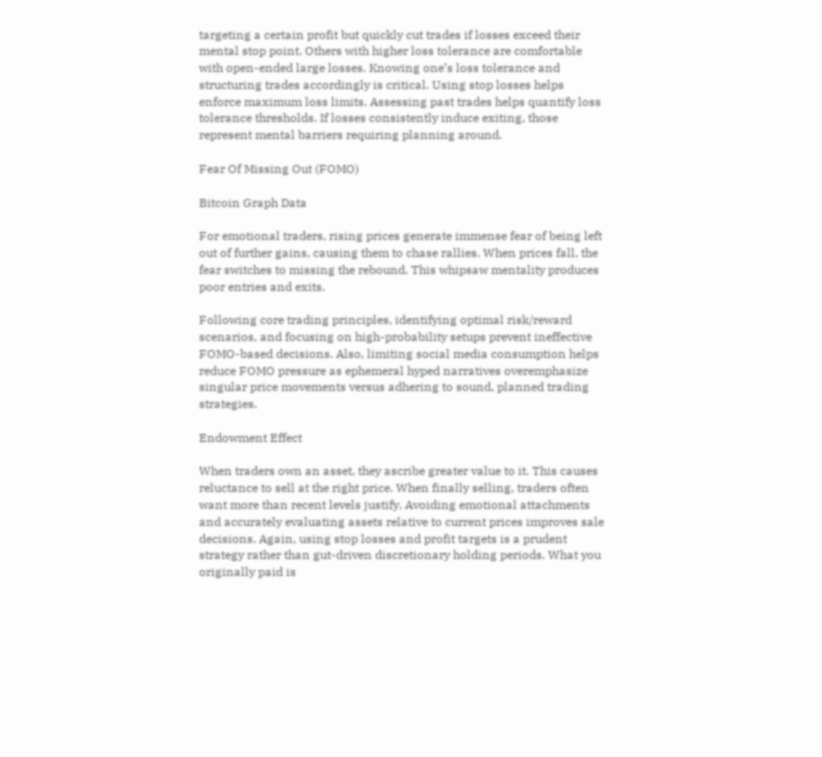targeting a certain profit but quickly cut trades if losses exceed their mental stop point. Others with higher loss tolerance are comfortable with open-ended large losses. Knowing one’s loss tolerance and structuring trades accordingly is critical. Using stop losses helps enforce maximum loss limits. Assessing past trades helps quantify loss tolerance thresholds. If losses consistently induce exiting, those represent mental barriers requiring planning around.

Fear Of Missing Out (FOMO)

Bitcoin Graph Data

For emotional traders, rising prices generate immense fear of being left out of further gains, causing them to chase rallies. When prices fall, the fear switches to missing the rebound. This whipsaw mentality produces poor entries and exits.

Following core trading principles, identifying optimal risk/reward scenarios, and focusing on high-probability setups prevent ineffective FOMO-based decisions. Also, limiting social media consumption helps reduce FOMO pressure as ephemeral hyped narratives overemphasize singular price movements versus adhering to sound, planned trading strategies.

Endowment Effect

When traders own an asset, they ascribe greater value to it. This causes reluctance to sell at the right price. When finally selling, traders often want more than recent levels justify. Avoiding emotional attachments and accurately evaluating assets relative to current prices improves sale decisions. Again, using stop losses and profit targets is a prudent strategy rather than gut-driven discretionary holding periods. What you originally paid is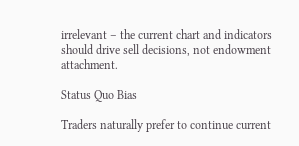irrelevant – the current chart and indicators should drive sell decisions, not endowment attachment.

Status Quo Bias

Traders naturally prefer to continue current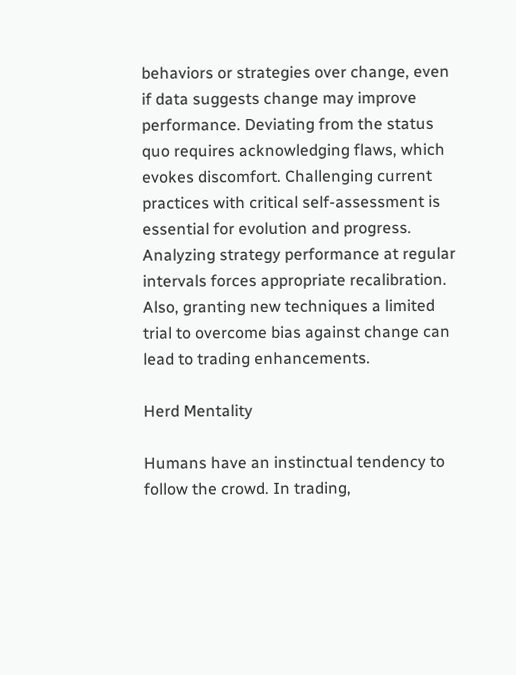behaviors or strategies over change, even if data suggests change may improve performance. Deviating from the status quo requires acknowledging flaws, which evokes discomfort. Challenging current practices with critical self-assessment is essential for evolution and progress. Analyzing strategy performance at regular intervals forces appropriate recalibration. Also, granting new techniques a limited trial to overcome bias against change can lead to trading enhancements.

Herd Mentality

Humans have an instinctual tendency to follow the crowd. In trading,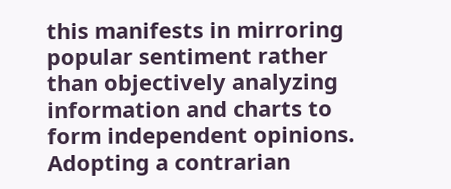this manifests in mirroring popular sentiment rather than objectively analyzing information and charts to form independent opinions. Adopting a contrarian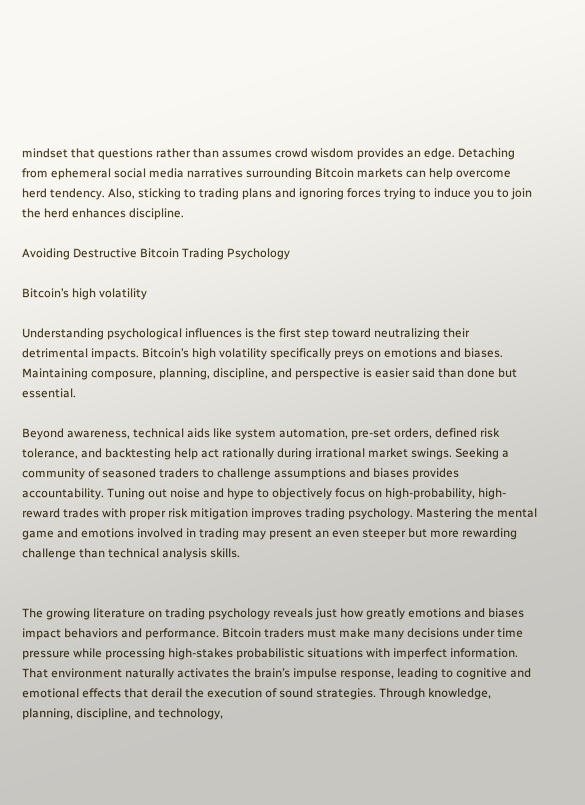mindset that questions rather than assumes crowd wisdom provides an edge. Detaching from ephemeral social media narratives surrounding Bitcoin markets can help overcome herd tendency. Also, sticking to trading plans and ignoring forces trying to induce you to join the herd enhances discipline.

Avoiding Destructive Bitcoin Trading Psychology

Bitcoin’s high volatility

Understanding psychological influences is the first step toward neutralizing their detrimental impacts. Bitcoin’s high volatility specifically preys on emotions and biases. Maintaining composure, planning, discipline, and perspective is easier said than done but essential.

Beyond awareness, technical aids like system automation, pre-set orders, defined risk tolerance, and backtesting help act rationally during irrational market swings. Seeking a community of seasoned traders to challenge assumptions and biases provides accountability. Tuning out noise and hype to objectively focus on high-probability, high-reward trades with proper risk mitigation improves trading psychology. Mastering the mental game and emotions involved in trading may present an even steeper but more rewarding challenge than technical analysis skills.


The growing literature on trading psychology reveals just how greatly emotions and biases impact behaviors and performance. Bitcoin traders must make many decisions under time pressure while processing high-stakes probabilistic situations with imperfect information. That environment naturally activates the brain’s impulse response, leading to cognitive and emotional effects that derail the execution of sound strategies. Through knowledge, planning, discipline, and technology,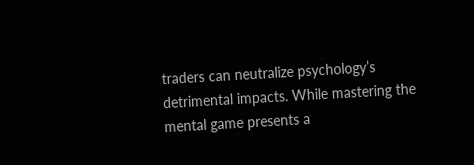traders can neutralize psychology’s detrimental impacts. While mastering the mental game presents a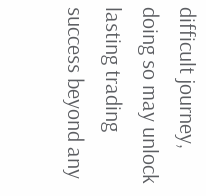difficult journey, doing so may unlock lasting trading success beyond any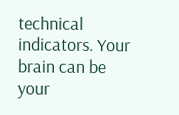technical indicators. Your brain can be your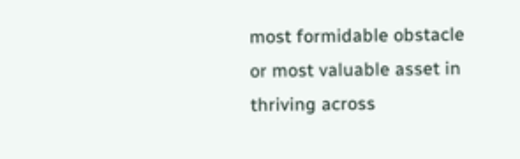most formidable obstacle or most valuable asset in thriving across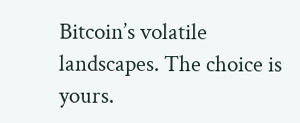Bitcoin’s volatile landscapes. The choice is yours.